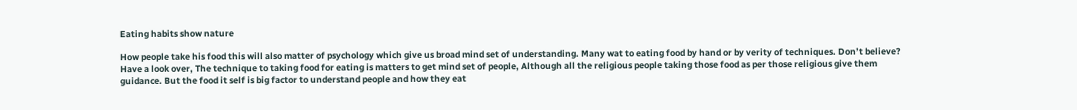Eating habits show nature

How people take his food this will also matter of psychology which give us broad mind set of understanding. Many wat to eating food by hand or by verity of techniques. Don’t believe? Have a look over, The technique to taking food for eating is matters to get mind set of people, Although all the religious people taking those food as per those religious give them guidance. But the food it self is big factor to understand people and how they eat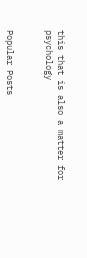this that is also a matter for psychology


Popular Posts